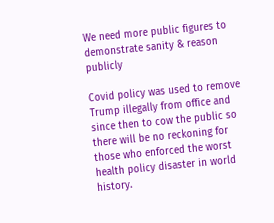We need more public figures to demonstrate sanity & reason publicly

Covid policy was used to remove Trump illegally from office and since then to cow the public so there will be no reckoning for those who enforced the worst health policy disaster in world history.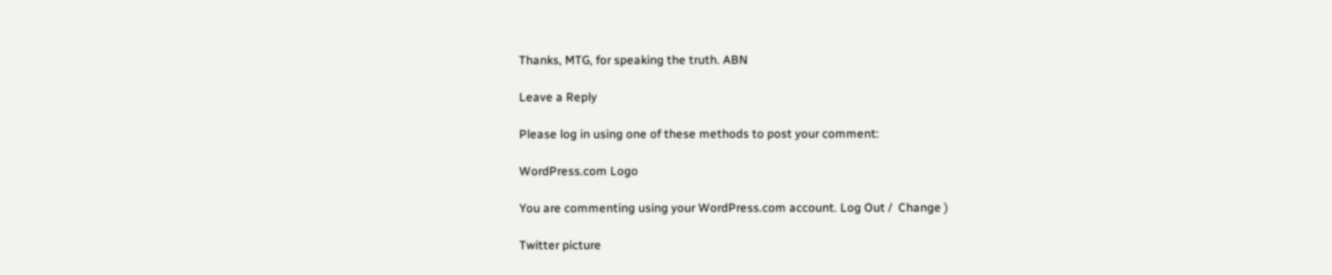Thanks, MTG, for speaking the truth. ABN

Leave a Reply

Please log in using one of these methods to post your comment:

WordPress.com Logo

You are commenting using your WordPress.com account. Log Out /  Change )

Twitter picture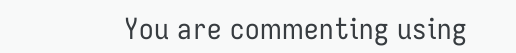You are commenting using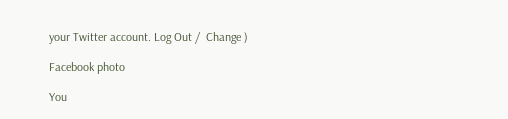your Twitter account. Log Out /  Change )

Facebook photo

You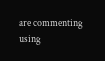are commenting using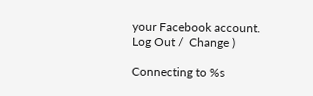your Facebook account. Log Out /  Change )

Connecting to %s